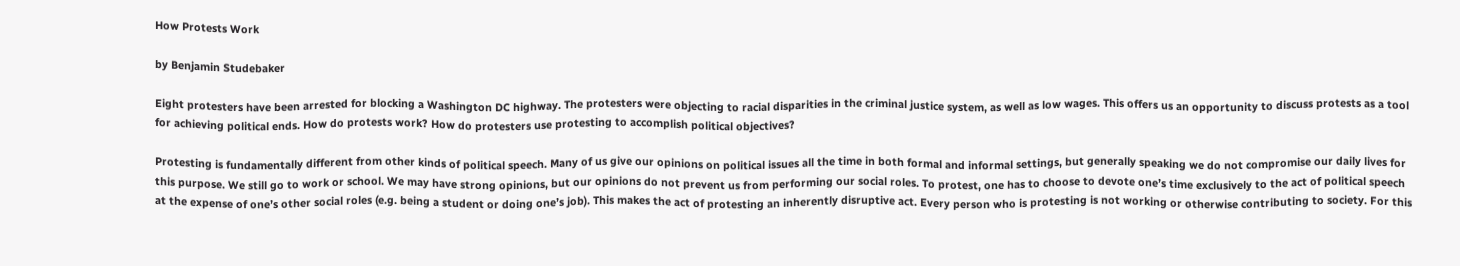How Protests Work

by Benjamin Studebaker

Eight protesters have been arrested for blocking a Washington DC highway. The protesters were objecting to racial disparities in the criminal justice system, as well as low wages. This offers us an opportunity to discuss protests as a tool for achieving political ends. How do protests work? How do protesters use protesting to accomplish political objectives?

Protesting is fundamentally different from other kinds of political speech. Many of us give our opinions on political issues all the time in both formal and informal settings, but generally speaking we do not compromise our daily lives for this purpose. We still go to work or school. We may have strong opinions, but our opinions do not prevent us from performing our social roles. To protest, one has to choose to devote one’s time exclusively to the act of political speech at the expense of one’s other social roles (e.g. being a student or doing one’s job). This makes the act of protesting an inherently disruptive act. Every person who is protesting is not working or otherwise contributing to society. For this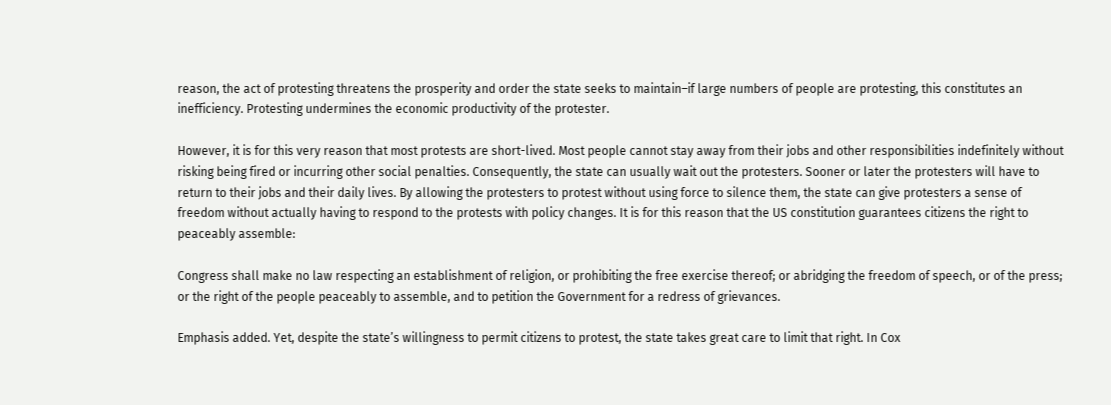reason, the act of protesting threatens the prosperity and order the state seeks to maintain–if large numbers of people are protesting, this constitutes an inefficiency. Protesting undermines the economic productivity of the protester.

However, it is for this very reason that most protests are short-lived. Most people cannot stay away from their jobs and other responsibilities indefinitely without risking being fired or incurring other social penalties. Consequently, the state can usually wait out the protesters. Sooner or later the protesters will have to return to their jobs and their daily lives. By allowing the protesters to protest without using force to silence them, the state can give protesters a sense of freedom without actually having to respond to the protests with policy changes. It is for this reason that the US constitution guarantees citizens the right to peaceably assemble:

Congress shall make no law respecting an establishment of religion, or prohibiting the free exercise thereof; or abridging the freedom of speech, or of the press; or the right of the people peaceably to assemble, and to petition the Government for a redress of grievances.

Emphasis added. Yet, despite the state’s willingness to permit citizens to protest, the state takes great care to limit that right. In Cox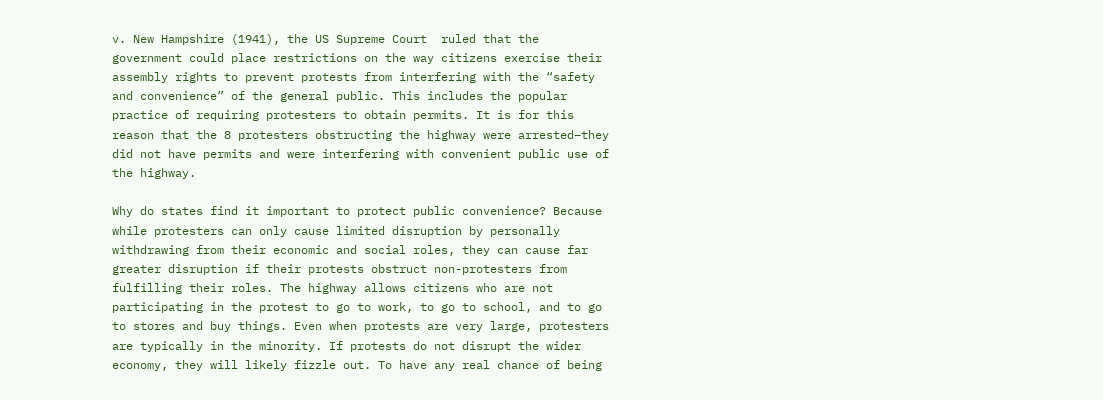v. New Hampshire (1941), the US Supreme Court  ruled that the government could place restrictions on the way citizens exercise their assembly rights to prevent protests from interfering with the “safety and convenience” of the general public. This includes the popular practice of requiring protesters to obtain permits. It is for this reason that the 8 protesters obstructing the highway were arrested–they did not have permits and were interfering with convenient public use of the highway.

Why do states find it important to protect public convenience? Because while protesters can only cause limited disruption by personally withdrawing from their economic and social roles, they can cause far greater disruption if their protests obstruct non-protesters from fulfilling their roles. The highway allows citizens who are not participating in the protest to go to work, to go to school, and to go to stores and buy things. Even when protests are very large, protesters are typically in the minority. If protests do not disrupt the wider economy, they will likely fizzle out. To have any real chance of being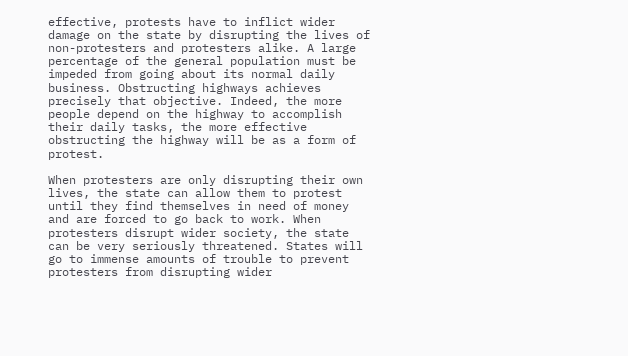effective, protests have to inflict wider damage on the state by disrupting the lives of non-protesters and protesters alike. A large percentage of the general population must be impeded from going about its normal daily business. Obstructing highways achieves precisely that objective. Indeed, the more people depend on the highway to accomplish their daily tasks, the more effective obstructing the highway will be as a form of protest.

When protesters are only disrupting their own lives, the state can allow them to protest until they find themselves in need of money and are forced to go back to work. When protesters disrupt wider society, the state can be very seriously threatened. States will go to immense amounts of trouble to prevent protesters from disrupting wider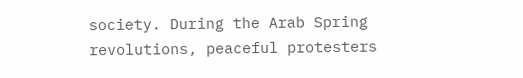society. During the Arab Spring revolutions, peaceful protesters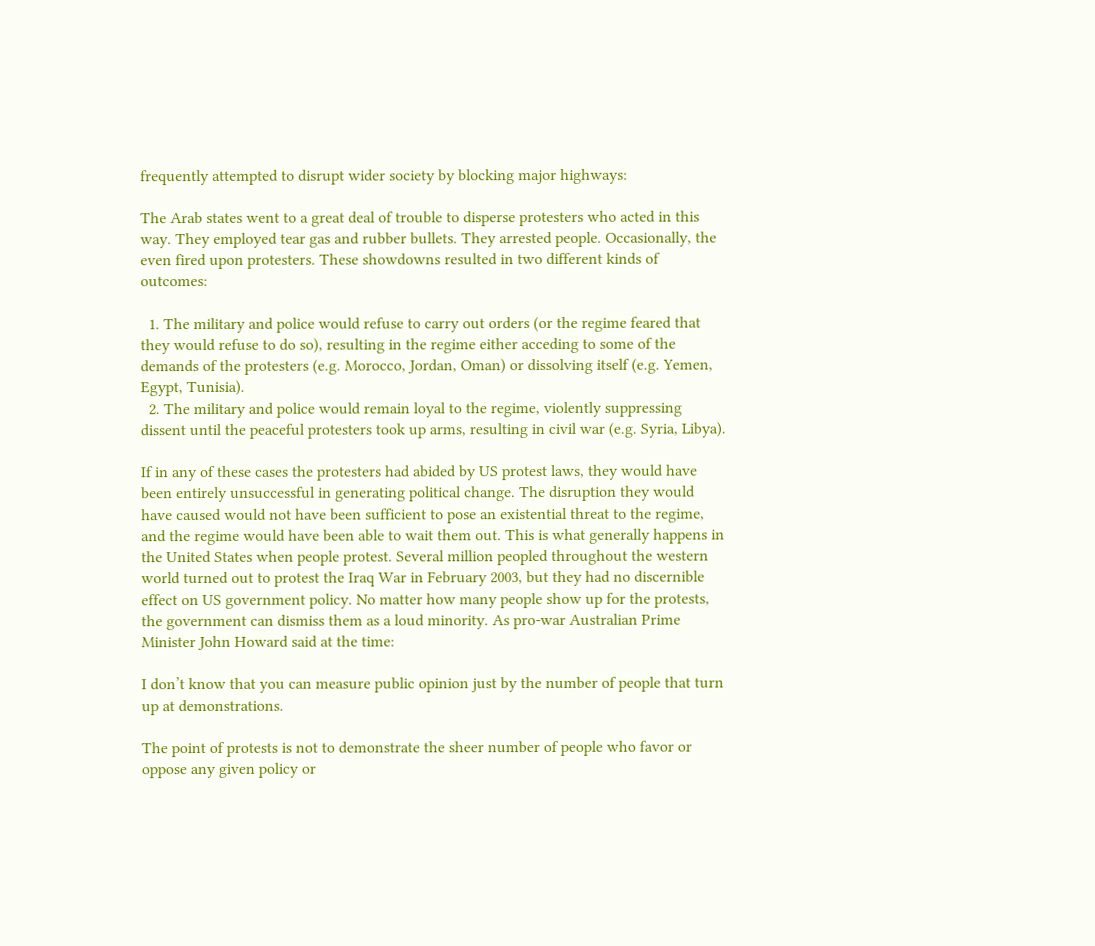frequently attempted to disrupt wider society by blocking major highways:

The Arab states went to a great deal of trouble to disperse protesters who acted in this way. They employed tear gas and rubber bullets. They arrested people. Occasionally, the even fired upon protesters. These showdowns resulted in two different kinds of outcomes:

  1. The military and police would refuse to carry out orders (or the regime feared that they would refuse to do so), resulting in the regime either acceding to some of the demands of the protesters (e.g. Morocco, Jordan, Oman) or dissolving itself (e.g. Yemen, Egypt, Tunisia).
  2. The military and police would remain loyal to the regime, violently suppressing dissent until the peaceful protesters took up arms, resulting in civil war (e.g. Syria, Libya).

If in any of these cases the protesters had abided by US protest laws, they would have been entirely unsuccessful in generating political change. The disruption they would have caused would not have been sufficient to pose an existential threat to the regime, and the regime would have been able to wait them out. This is what generally happens in the United States when people protest. Several million peopled throughout the western world turned out to protest the Iraq War in February 2003, but they had no discernible effect on US government policy. No matter how many people show up for the protests, the government can dismiss them as a loud minority. As pro-war Australian Prime Minister John Howard said at the time:

I don’t know that you can measure public opinion just by the number of people that turn up at demonstrations.

The point of protests is not to demonstrate the sheer number of people who favor or oppose any given policy or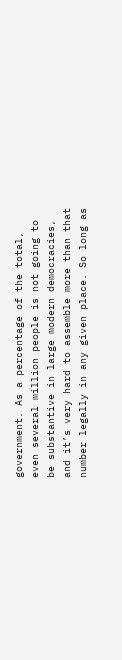government. As a percentage of the total, even several million people is not going to be substantive in large modern democracies, and it’s very hard to assemble more than that number legally in any given place. So long as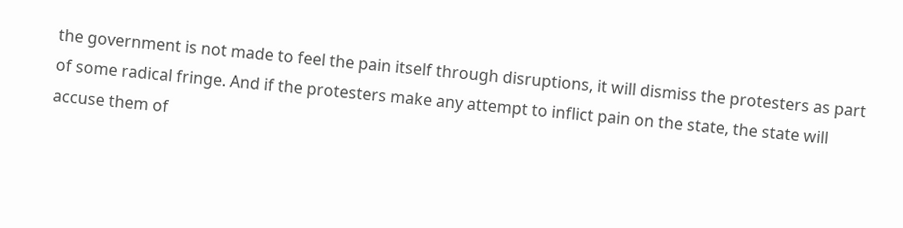the government is not made to feel the pain itself through disruptions, it will dismiss the protesters as part of some radical fringe. And if the protesters make any attempt to inflict pain on the state, the state will accuse them of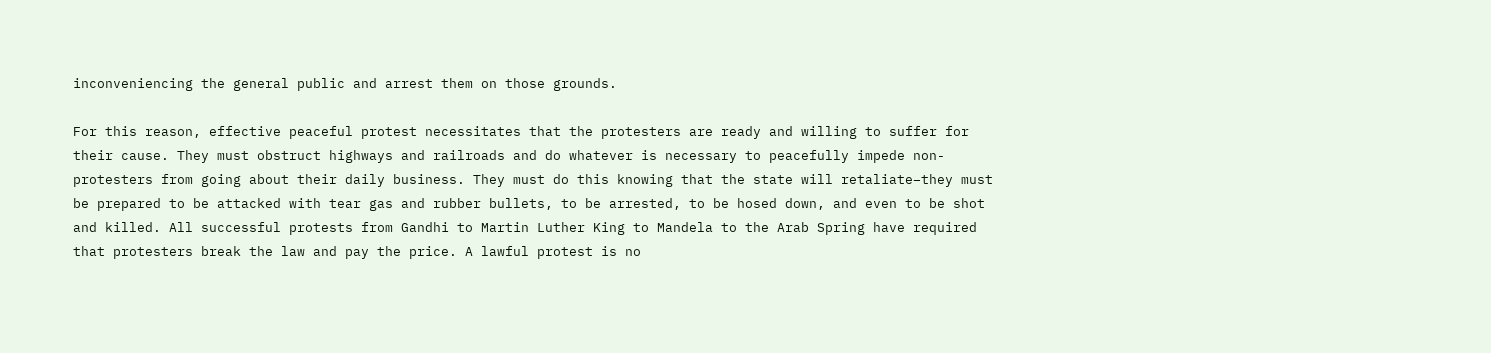inconveniencing the general public and arrest them on those grounds.

For this reason, effective peaceful protest necessitates that the protesters are ready and willing to suffer for their cause. They must obstruct highways and railroads and do whatever is necessary to peacefully impede non-protesters from going about their daily business. They must do this knowing that the state will retaliate–they must be prepared to be attacked with tear gas and rubber bullets, to be arrested, to be hosed down, and even to be shot and killed. All successful protests from Gandhi to Martin Luther King to Mandela to the Arab Spring have required that protesters break the law and pay the price. A lawful protest is no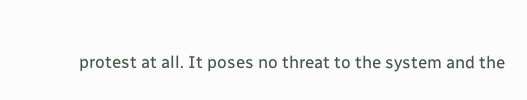protest at all. It poses no threat to the system and the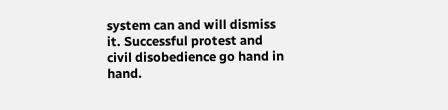system can and will dismiss it. Successful protest and civil disobedience go hand in hand.